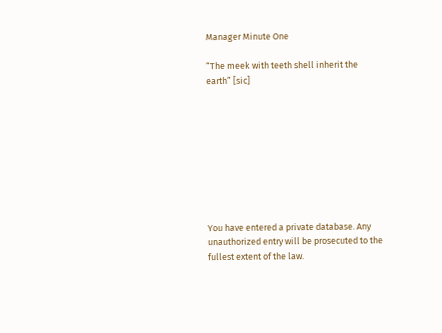Manager Minute One

“The meek with teeth shell inherit the earth” [sic]









You have entered a private database. Any unauthorized entry will be prosecuted to the fullest extent of the law.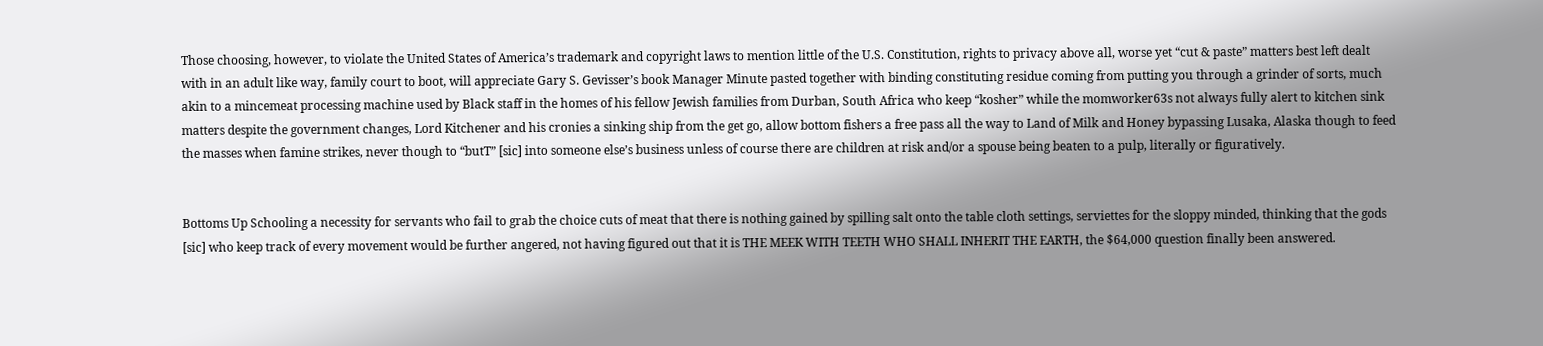Those choosing, however, to violate the United States of America’s trademark and copyright laws to mention little of the U.S. Constitution, rights to privacy above all, worse yet “cut & paste” matters best left dealt with in an adult like way, family court to boot, will appreciate Gary S. Gevisser’s book Manager Minute pasted together with binding constituting residue coming from putting you through a grinder of sorts, much akin to a mincemeat processing machine used by Black staff in the homes of his fellow Jewish families from Durban, South Africa who keep “kosher” while the momworker63s not always fully alert to kitchen sink matters despite the government changes, Lord Kitchener and his cronies a sinking ship from the get go, allow bottom fishers a free pass all the way to Land of Milk and Honey bypassing Lusaka, Alaska though to feed the masses when famine strikes, never though to “butT” [sic] into someone else’s business unless of course there are children at risk and/or a spouse being beaten to a pulp, literally or figuratively.


Bottoms Up Schooling a necessity for servants who fail to grab the choice cuts of meat that there is nothing gained by spilling salt onto the table cloth settings, serviettes for the sloppy minded, thinking that the gods [sic] who keep track of every movement would be further angered, not having figured out that it is THE MEEK WITH TEETH WHO SHALL INHERIT THE EARTH, the $64,000 question finally been answered.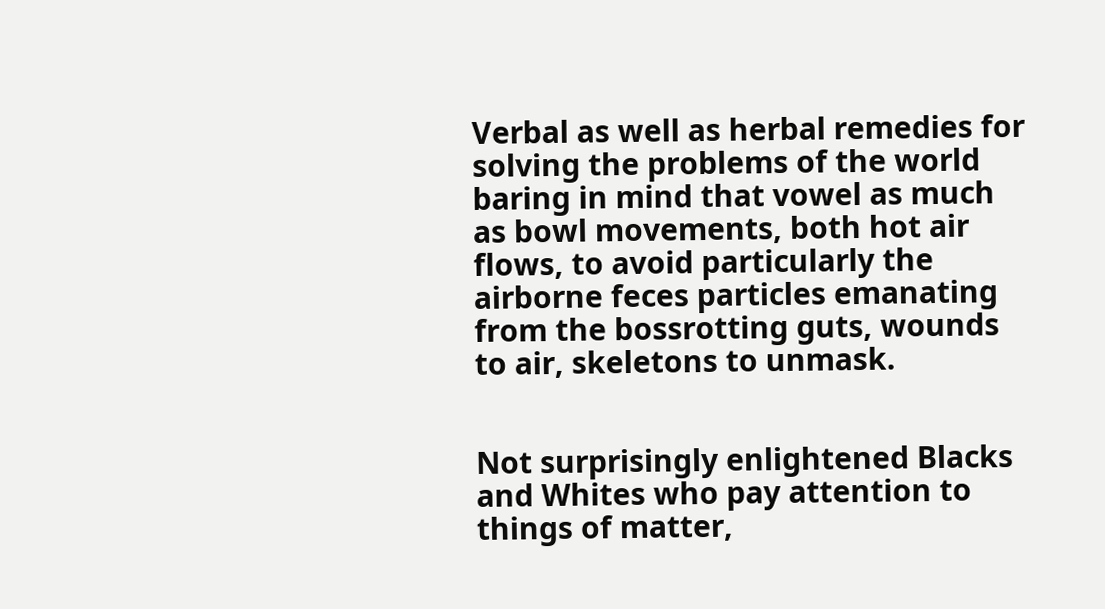Verbal as well as herbal remedies for solving the problems of the world baring in mind that vowel as much as bowl movements, both hot air flows, to avoid particularly the airborne feces particles emanating from the bossrotting guts, wounds to air, skeletons to unmask.


Not surprisingly enlightened Blacks and Whites who pay attention to things of matter,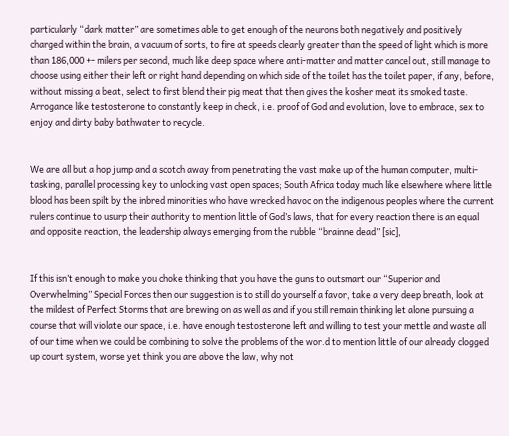particularly “dark matter” are sometimes able to get enough of the neurons both negatively and positively charged within the brain, a vacuum of sorts, to fire at speeds clearly greater than the speed of light which is more than 186,000 +- milers per second, much like deep space where anti-matter and matter cancel out, still manage to choose using either their left or right hand depending on which side of the toilet has the toilet paper, if any, before, without missing a beat, select to first blend their pig meat that then gives the kosher meat its smoked taste. Arrogance like testosterone to constantly keep in check, i.e. proof of God and evolution, love to embrace, sex to enjoy and dirty baby bathwater to recycle.


We are all but a hop jump and a scotch away from penetrating the vast make up of the human computer, multi-tasking, parallel processing key to unlocking vast open spaces; South Africa today much like elsewhere where little blood has been spilt by the inbred minorities who have wrecked havoc on the indigenous peoples where the current rulers continue to usurp their authority to mention little of God’s laws, that for every reaction there is an equal and opposite reaction, the leadership always emerging from the rubble “brainne dead” [sic],


If this isn’t enough to make you choke thinking that you have the guns to outsmart our “Superior and Overwhelming” Special Forces then our suggestion is to still do yourself a favor, take a very deep breath, look at the mildest of Perfect Storms that are brewing on as well as and if you still remain thinking let alone pursuing a course that will violate our space, i.e. have enough testosterone left and willing to test your mettle and waste all of our time when we could be combining to solve the problems of the wor.d to mention little of our already clogged up court system, worse yet think you are above the law, why not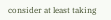consider at least taking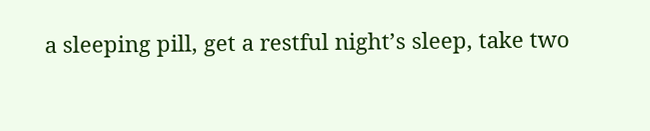a sleeping pill, get a restful night’s sleep, take two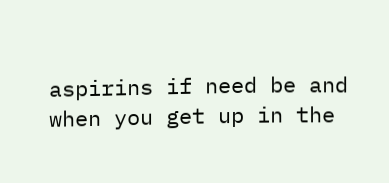aspirins if need be and when you get up in the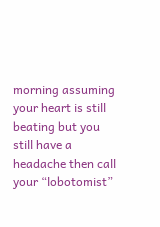morning assuming your heart is still beating but you still have a headache then call your “lobotomist”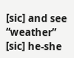[sic] and see “weather” [sic] he-she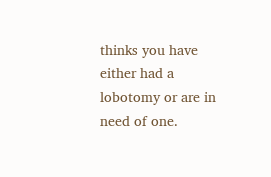thinks you have either had a lobotomy or are in need of one.